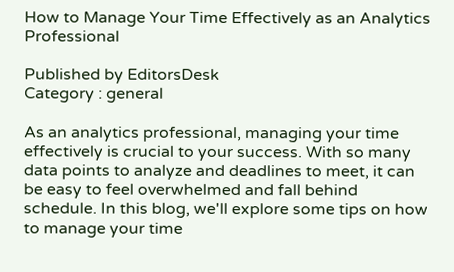How to Manage Your Time Effectively as an Analytics Professional

Published by EditorsDesk
Category : general

As an analytics professional, managing your time effectively is crucial to your success. With so many data points to analyze and deadlines to meet, it can be easy to feel overwhelmed and fall behind schedule. In this blog, we'll explore some tips on how to manage your time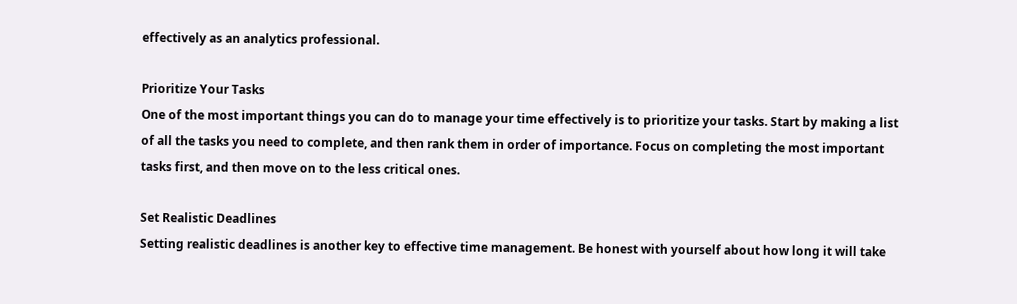effectively as an analytics professional.

Prioritize Your Tasks
One of the most important things you can do to manage your time effectively is to prioritize your tasks. Start by making a list of all the tasks you need to complete, and then rank them in order of importance. Focus on completing the most important tasks first, and then move on to the less critical ones.

Set Realistic Deadlines
Setting realistic deadlines is another key to effective time management. Be honest with yourself about how long it will take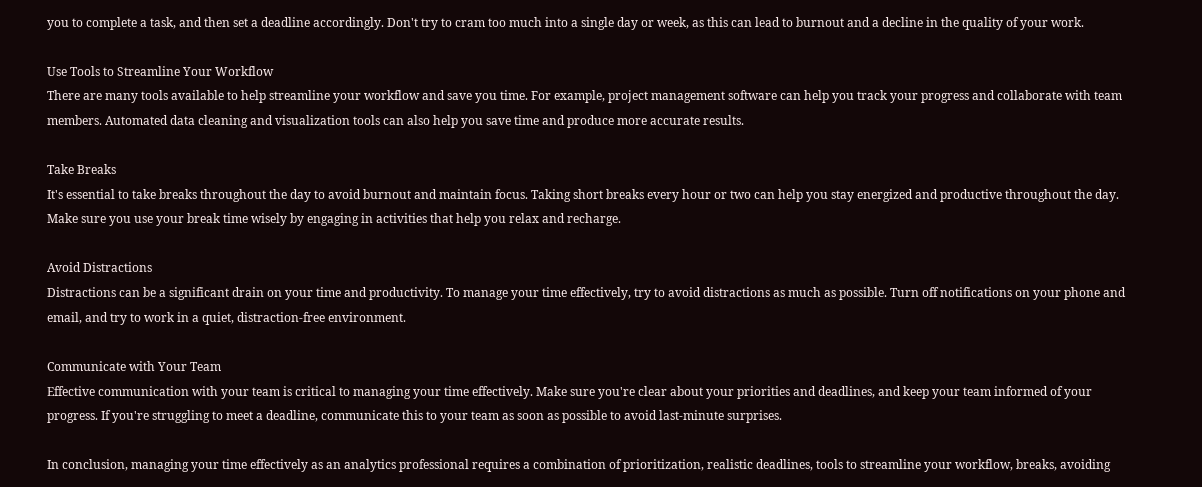you to complete a task, and then set a deadline accordingly. Don't try to cram too much into a single day or week, as this can lead to burnout and a decline in the quality of your work.

Use Tools to Streamline Your Workflow
There are many tools available to help streamline your workflow and save you time. For example, project management software can help you track your progress and collaborate with team members. Automated data cleaning and visualization tools can also help you save time and produce more accurate results.

Take Breaks
It's essential to take breaks throughout the day to avoid burnout and maintain focus. Taking short breaks every hour or two can help you stay energized and productive throughout the day. Make sure you use your break time wisely by engaging in activities that help you relax and recharge.

Avoid Distractions
Distractions can be a significant drain on your time and productivity. To manage your time effectively, try to avoid distractions as much as possible. Turn off notifications on your phone and email, and try to work in a quiet, distraction-free environment.

Communicate with Your Team
Effective communication with your team is critical to managing your time effectively. Make sure you're clear about your priorities and deadlines, and keep your team informed of your progress. If you're struggling to meet a deadline, communicate this to your team as soon as possible to avoid last-minute surprises.

In conclusion, managing your time effectively as an analytics professional requires a combination of prioritization, realistic deadlines, tools to streamline your workflow, breaks, avoiding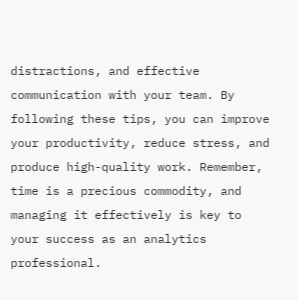distractions, and effective communication with your team. By following these tips, you can improve your productivity, reduce stress, and produce high-quality work. Remember, time is a precious commodity, and managing it effectively is key to your success as an analytics professional.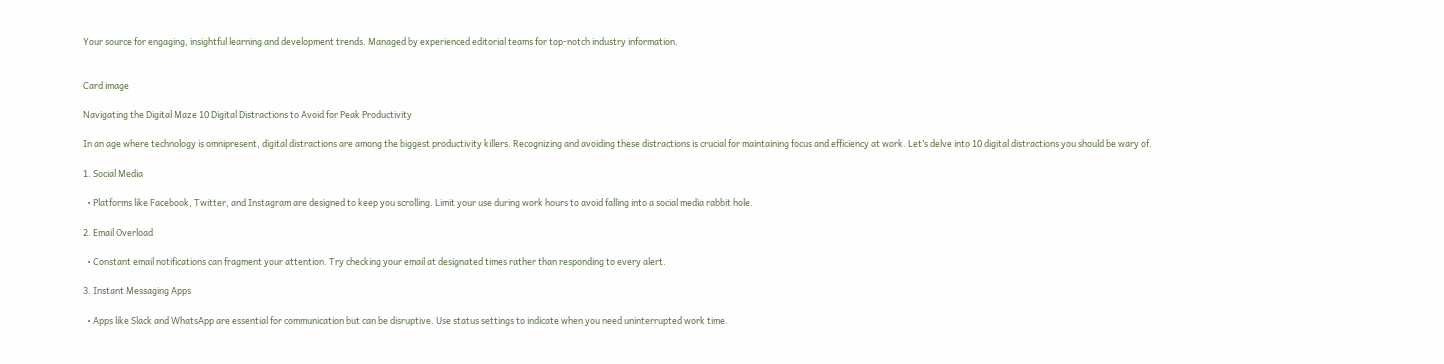Your source for engaging, insightful learning and development trends. Managed by experienced editorial teams for top-notch industry information.


Card image

Navigating the Digital Maze 10 Digital Distractions to Avoid for Peak Productivity

In an age where technology is omnipresent, digital distractions are among the biggest productivity killers. Recognizing and avoiding these distractions is crucial for maintaining focus and efficiency at work. Let’s delve into 10 digital distractions you should be wary of.

1. Social Media

  • Platforms like Facebook, Twitter, and Instagram are designed to keep you scrolling. Limit your use during work hours to avoid falling into a social media rabbit hole.

2. Email Overload

  • Constant email notifications can fragment your attention. Try checking your email at designated times rather than responding to every alert.

3. Instant Messaging Apps

  • Apps like Slack and WhatsApp are essential for communication but can be disruptive. Use status settings to indicate when you need uninterrupted work time.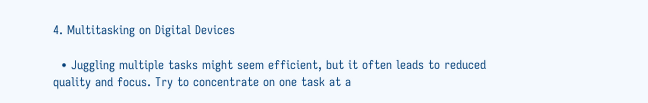4. Multitasking on Digital Devices

  • Juggling multiple tasks might seem efficient, but it often leads to reduced quality and focus. Try to concentrate on one task at a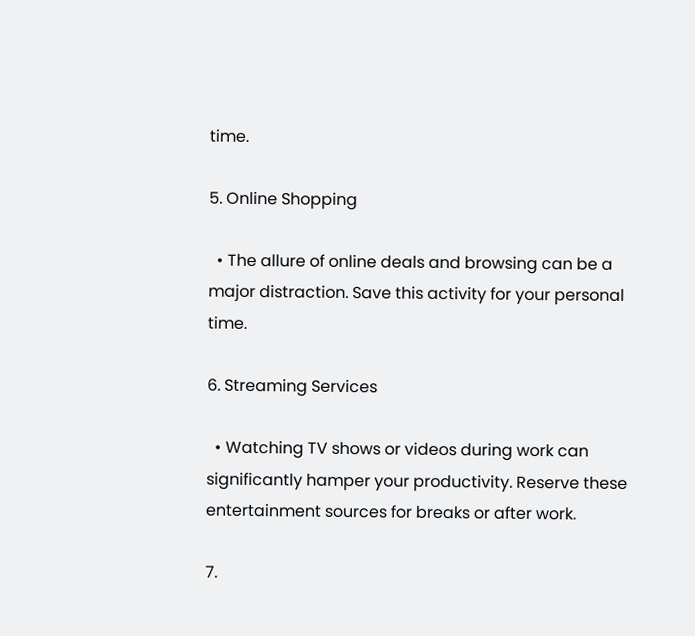time.

5. Online Shopping

  • The allure of online deals and browsing can be a major distraction. Save this activity for your personal time.

6. Streaming Services

  • Watching TV shows or videos during work can significantly hamper your productivity. Reserve these entertainment sources for breaks or after work.

7.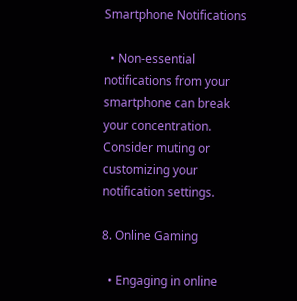Smartphone Notifications

  • Non-essential notifications from your smartphone can break your concentration. Consider muting or customizing your notification settings.

8. Online Gaming

  • Engaging in online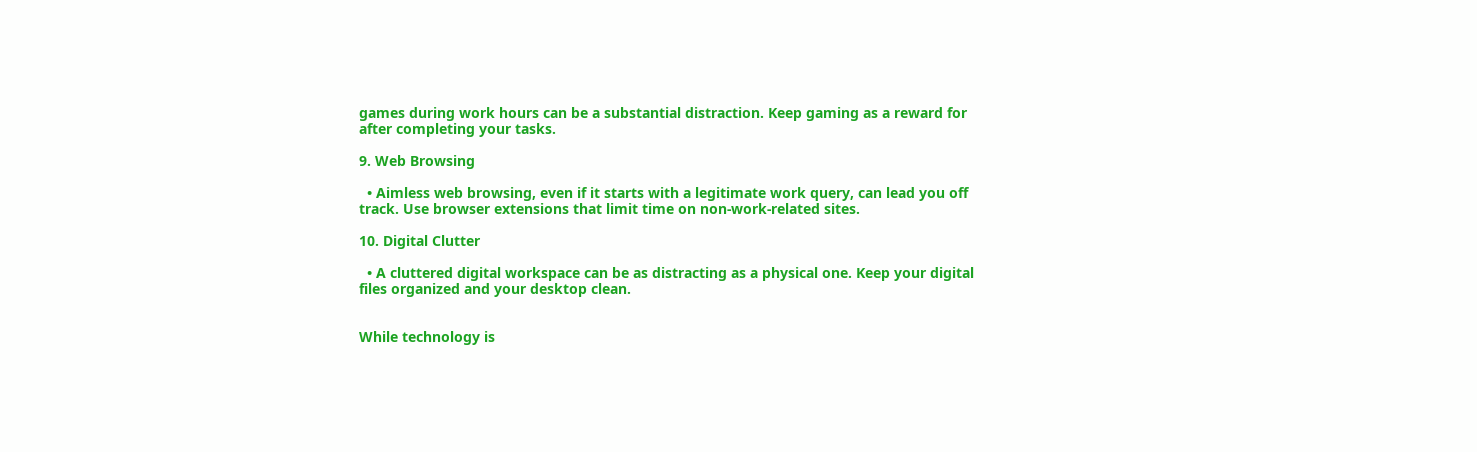games during work hours can be a substantial distraction. Keep gaming as a reward for after completing your tasks.

9. Web Browsing

  • Aimless web browsing, even if it starts with a legitimate work query, can lead you off track. Use browser extensions that limit time on non-work-related sites.

10. Digital Clutter

  • A cluttered digital workspace can be as distracting as a physical one. Keep your digital files organized and your desktop clean.


While technology is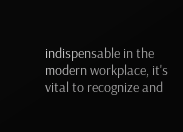indispensable in the modern workplace, it's vital to recognize and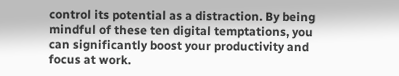control its potential as a distraction. By being mindful of these ten digital temptations, you can significantly boost your productivity and focus at work.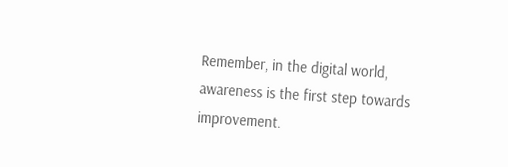Remember, in the digital world, awareness is the first step towards improvement.